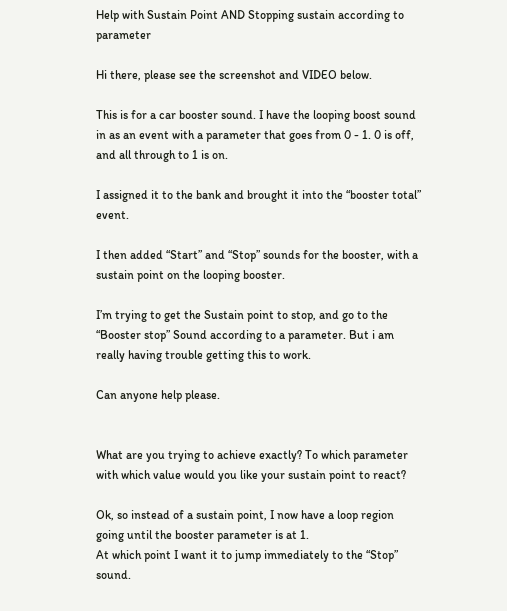Help with Sustain Point AND Stopping sustain according to parameter

Hi there, please see the screenshot and VIDEO below.

This is for a car booster sound. I have the looping boost sound in as an event with a parameter that goes from 0 - 1. 0 is off, and all through to 1 is on.

I assigned it to the bank and brought it into the “booster total” event.

I then added “Start” and “Stop” sounds for the booster, with a sustain point on the looping booster.

I’m trying to get the Sustain point to stop, and go to the “Booster stop” Sound according to a parameter. But i am really having trouble getting this to work.

Can anyone help please.


What are you trying to achieve exactly? To which parameter with which value would you like your sustain point to react?

Ok, so instead of a sustain point, I now have a loop region going until the booster parameter is at 1.
At which point I want it to jump immediately to the “Stop” sound.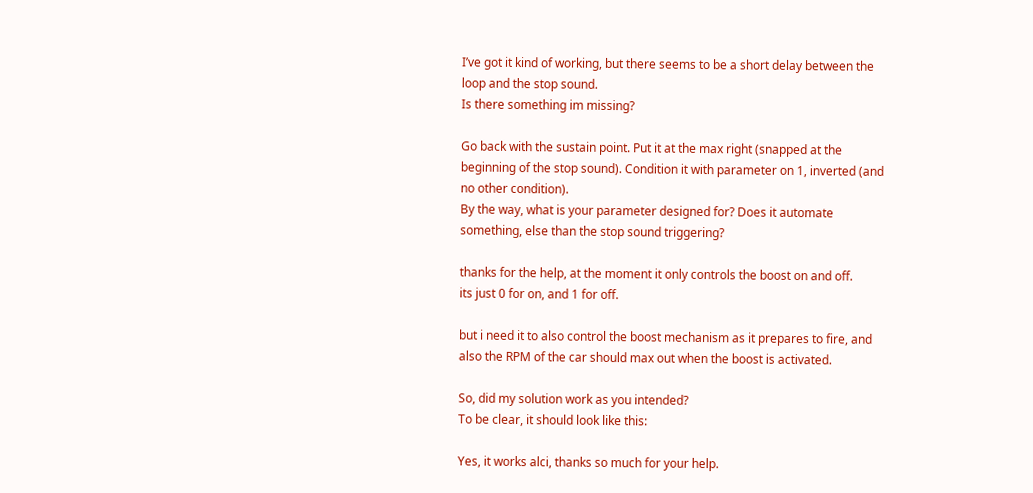I’ve got it kind of working, but there seems to be a short delay between the loop and the stop sound.
Is there something im missing?

Go back with the sustain point. Put it at the max right (snapped at the beginning of the stop sound). Condition it with parameter on 1, inverted (and no other condition).
By the way, what is your parameter designed for? Does it automate something, else than the stop sound triggering?

thanks for the help, at the moment it only controls the boost on and off.
its just 0 for on, and 1 for off.

but i need it to also control the boost mechanism as it prepares to fire, and also the RPM of the car should max out when the boost is activated.

So, did my solution work as you intended?
To be clear, it should look like this:

Yes, it works alci, thanks so much for your help.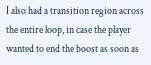I also had a transition region across the entire loop, in case the player wanted to end the boost as soon as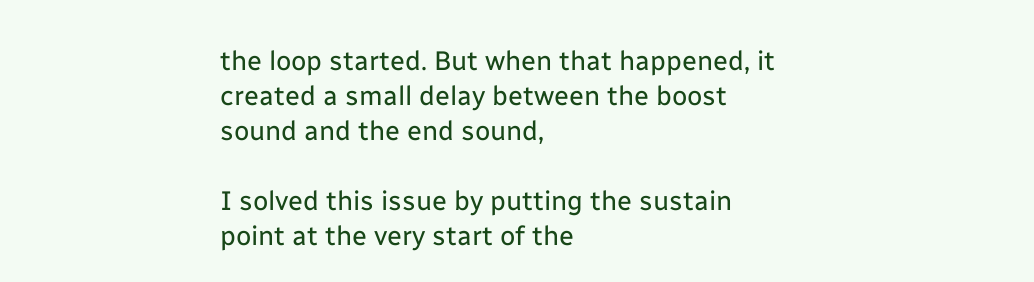the loop started. But when that happened, it created a small delay between the boost sound and the end sound,

I solved this issue by putting the sustain point at the very start of the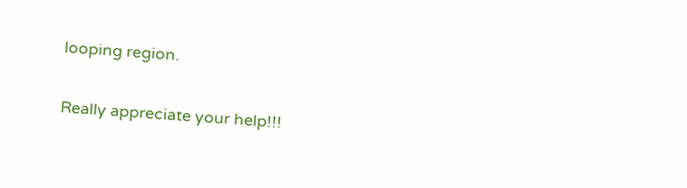looping region.

Really appreciate your help!!!